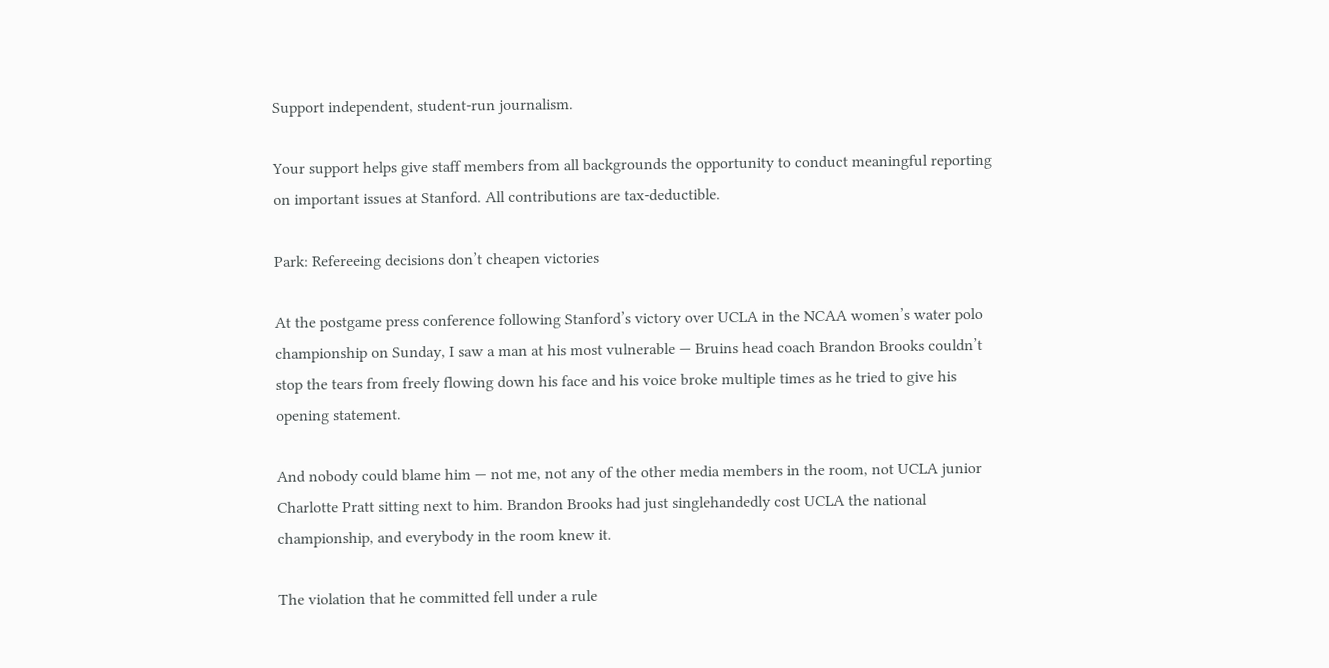Support independent, student-run journalism.

Your support helps give staff members from all backgrounds the opportunity to conduct meaningful reporting on important issues at Stanford. All contributions are tax-deductible.

Park: Refereeing decisions don’t cheapen victories

At the postgame press conference following Stanford’s victory over UCLA in the NCAA women’s water polo championship on Sunday, I saw a man at his most vulnerable — Bruins head coach Brandon Brooks couldn’t stop the tears from freely flowing down his face and his voice broke multiple times as he tried to give his opening statement.

And nobody could blame him — not me, not any of the other media members in the room, not UCLA junior Charlotte Pratt sitting next to him. Brandon Brooks had just singlehandedly cost UCLA the national championship, and everybody in the room knew it.

The violation that he committed fell under a rule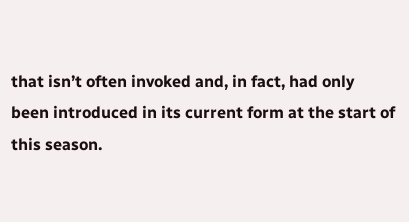that isn’t often invoked and, in fact, had only been introduced in its current form at the start of this season.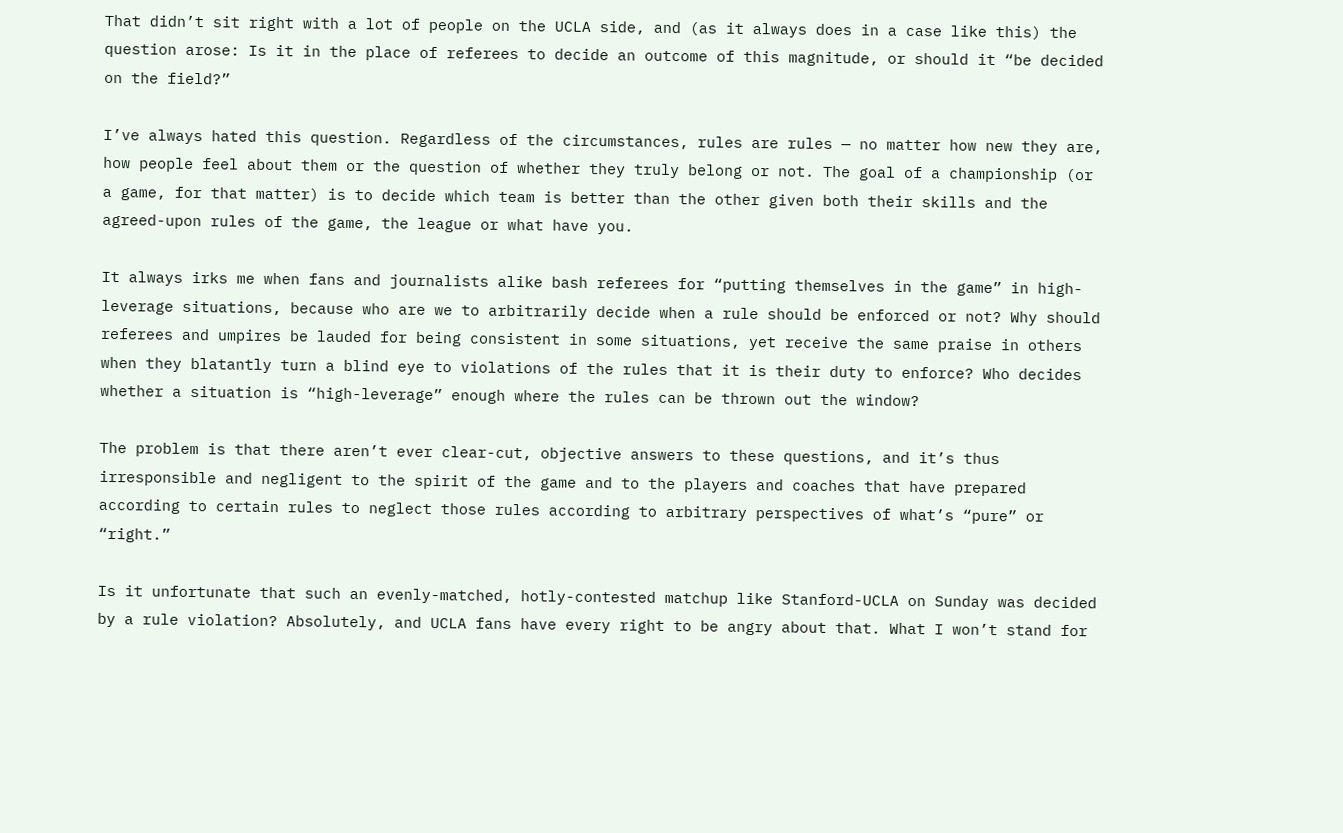That didn’t sit right with a lot of people on the UCLA side, and (as it always does in a case like this) the question arose: Is it in the place of referees to decide an outcome of this magnitude, or should it “be decided on the field?”

I’ve always hated this question. Regardless of the circumstances, rules are rules — no matter how new they are, how people feel about them or the question of whether they truly belong or not. The goal of a championship (or a game, for that matter) is to decide which team is better than the other given both their skills and the agreed-upon rules of the game, the league or what have you.

It always irks me when fans and journalists alike bash referees for “putting themselves in the game” in high-leverage situations, because who are we to arbitrarily decide when a rule should be enforced or not? Why should referees and umpires be lauded for being consistent in some situations, yet receive the same praise in others when they blatantly turn a blind eye to violations of the rules that it is their duty to enforce? Who decides whether a situation is “high-leverage” enough where the rules can be thrown out the window?

The problem is that there aren’t ever clear-cut, objective answers to these questions, and it’s thus irresponsible and negligent to the spirit of the game and to the players and coaches that have prepared according to certain rules to neglect those rules according to arbitrary perspectives of what’s “pure” or “right.”

Is it unfortunate that such an evenly-matched, hotly-contested matchup like Stanford-UCLA on Sunday was decided by a rule violation? Absolutely, and UCLA fans have every right to be angry about that. What I won’t stand for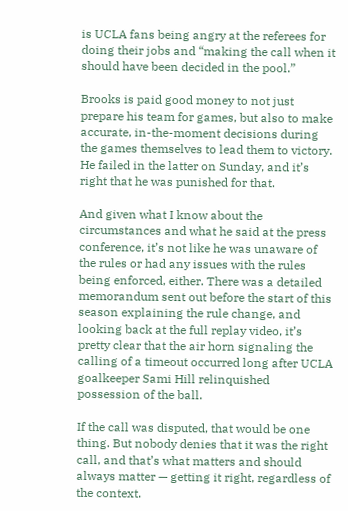is UCLA fans being angry at the referees for doing their jobs and “making the call when it should have been decided in the pool.”

Brooks is paid good money to not just prepare his team for games, but also to make accurate, in-the-moment decisions during the games themselves to lead them to victory. He failed in the latter on Sunday, and it’s right that he was punished for that.

And given what I know about the circumstances and what he said at the press conference, it’s not like he was unaware of the rules or had any issues with the rules being enforced, either. There was a detailed memorandum sent out before the start of this season explaining the rule change, and looking back at the full replay video, it’s pretty clear that the air horn signaling the calling of a timeout occurred long after UCLA goalkeeper Sami Hill relinquished possession of the ball.

If the call was disputed, that would be one thing. But nobody denies that it was the right call, and that’s what matters and should always matter — getting it right, regardless of the context.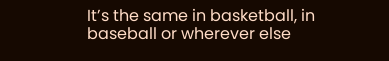It’s the same in basketball, in baseball or wherever else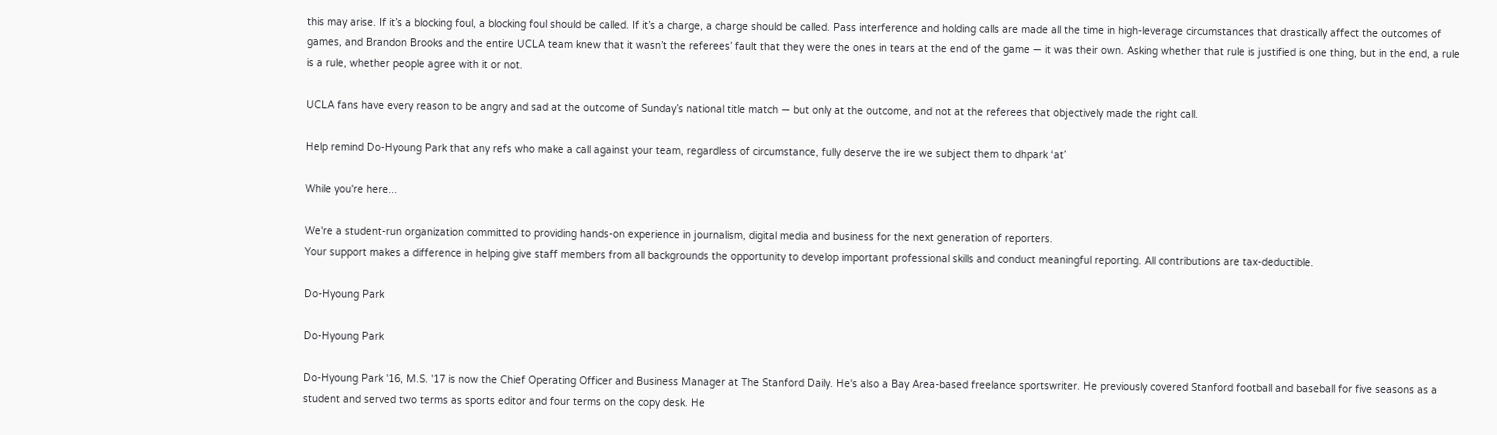this may arise. If it’s a blocking foul, a blocking foul should be called. If it’s a charge, a charge should be called. Pass interference and holding calls are made all the time in high-leverage circumstances that drastically affect the outcomes of games, and Brandon Brooks and the entire UCLA team knew that it wasn’t the referees’ fault that they were the ones in tears at the end of the game — it was their own. Asking whether that rule is justified is one thing, but in the end, a rule is a rule, whether people agree with it or not.

UCLA fans have every reason to be angry and sad at the outcome of Sunday’s national title match — but only at the outcome, and not at the referees that objectively made the right call.

Help remind Do-Hyoung Park that any refs who make a call against your team, regardless of circumstance, fully deserve the ire we subject them to dhpark ‘at’

While you're here...

We're a student-run organization committed to providing hands-on experience in journalism, digital media and business for the next generation of reporters.
Your support makes a difference in helping give staff members from all backgrounds the opportunity to develop important professional skills and conduct meaningful reporting. All contributions are tax-deductible.

Do-Hyoung Park

Do-Hyoung Park

Do-Hyoung Park '16, M.S. '17 is now the Chief Operating Officer and Business Manager at The Stanford Daily. He's also a Bay Area-based freelance sportswriter. He previously covered Stanford football and baseball for five seasons as a student and served two terms as sports editor and four terms on the copy desk. He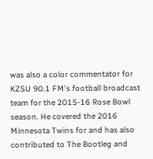was also a color commentator for KZSU 90.1 FM's football broadcast team for the 2015-16 Rose Bowl season. He covered the 2016 Minnesota Twins for and has also contributed to The Bootleg and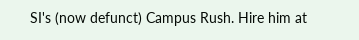SI's (now defunct) Campus Rush. Hire him at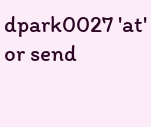dpark0027 'at' or send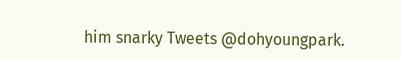him snarky Tweets @dohyoungpark.